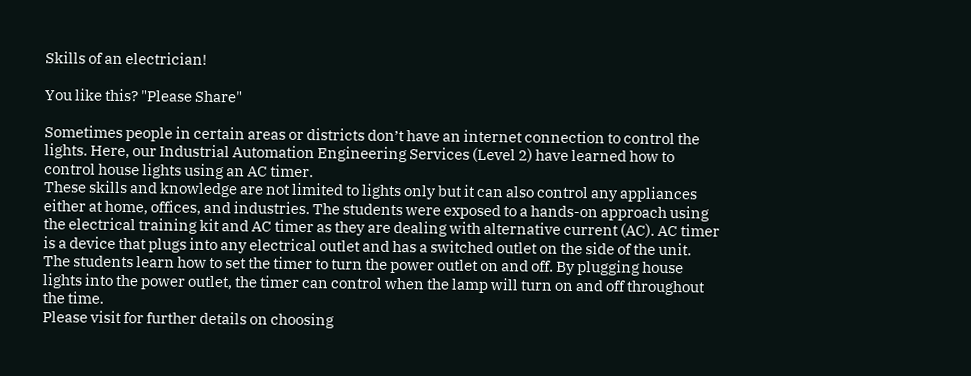Skills of an electrician!

You like this? "Please Share"

Sometimes people in certain areas or districts don’t have an internet connection to control the lights. Here, our Industrial Automation Engineering Services (Level 2) have learned how to control house lights using an AC timer.
These skills and knowledge are not limited to lights only but it can also control any appliances either at home, offices, and industries. The students were exposed to a hands-on approach using the electrical training kit and AC timer as they are dealing with alternative current (AC). AC timer is a device that plugs into any electrical outlet and has a switched outlet on the side of the unit.
The students learn how to set the timer to turn the power outlet on and off. By plugging house lights into the power outlet, the timer can control when the lamp will turn on and off throughout the time.
Please visit for further details on choosing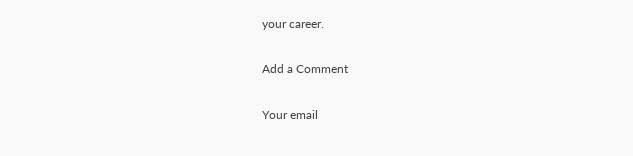your career.

Add a Comment

Your email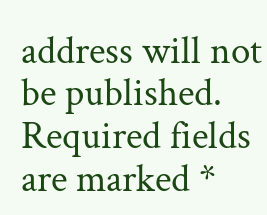address will not be published. Required fields are marked *